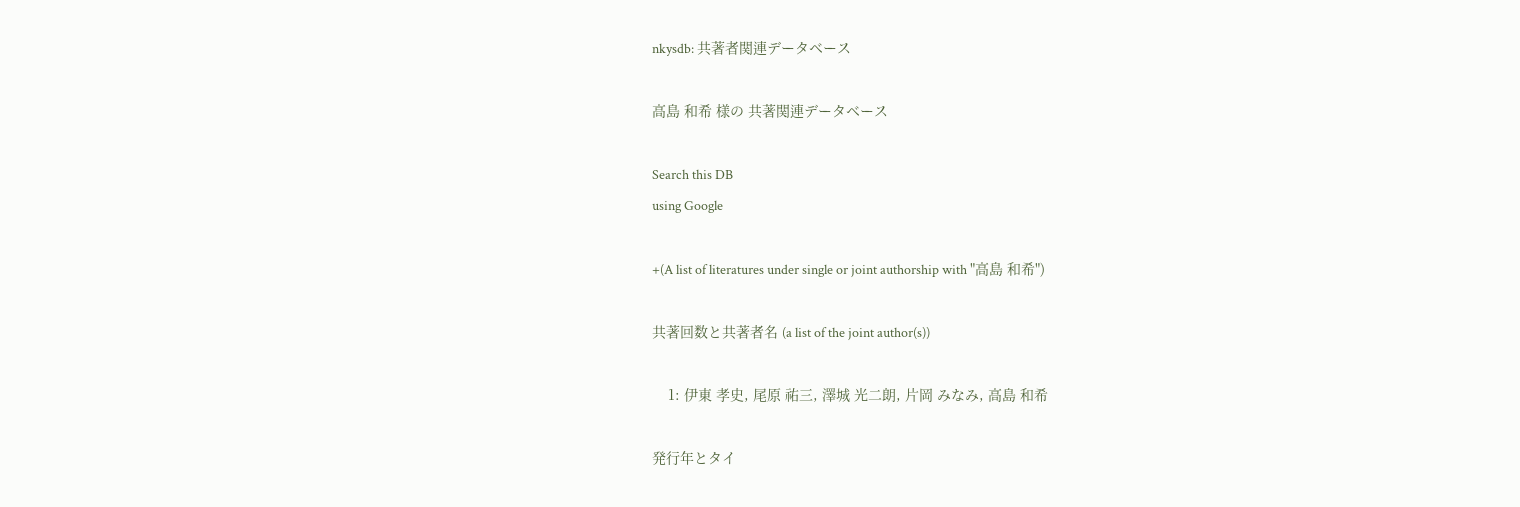nkysdb: 共著者関連データベース

高島 和希 様の 共著関連データベース

Search this DB
using Google

+(A list of literatures under single or joint authorship with "高島 和希")

共著回数と共著者名 (a list of the joint author(s))

    1: 伊東 孝史, 尾原 祐三, 澤城 光二朗, 片岡 みなみ, 高島 和希

発行年とタイ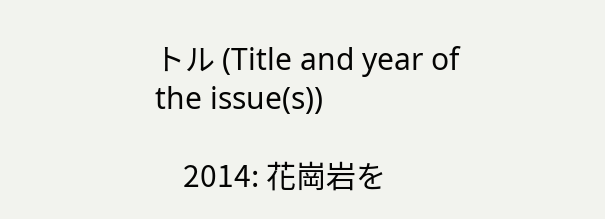トル (Title and year of the issue(s))

    2014: 花崗岩を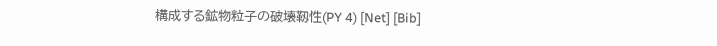構成する鉱物粒子の破壊靱性(PY 4) [Net] [Bib]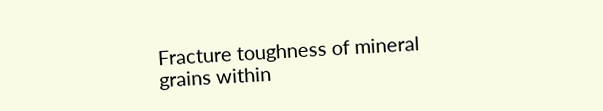Fracture toughness of mineral grains within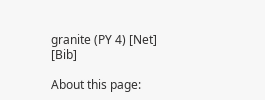granite (PY 4) [Net] [Bib]

About this page: